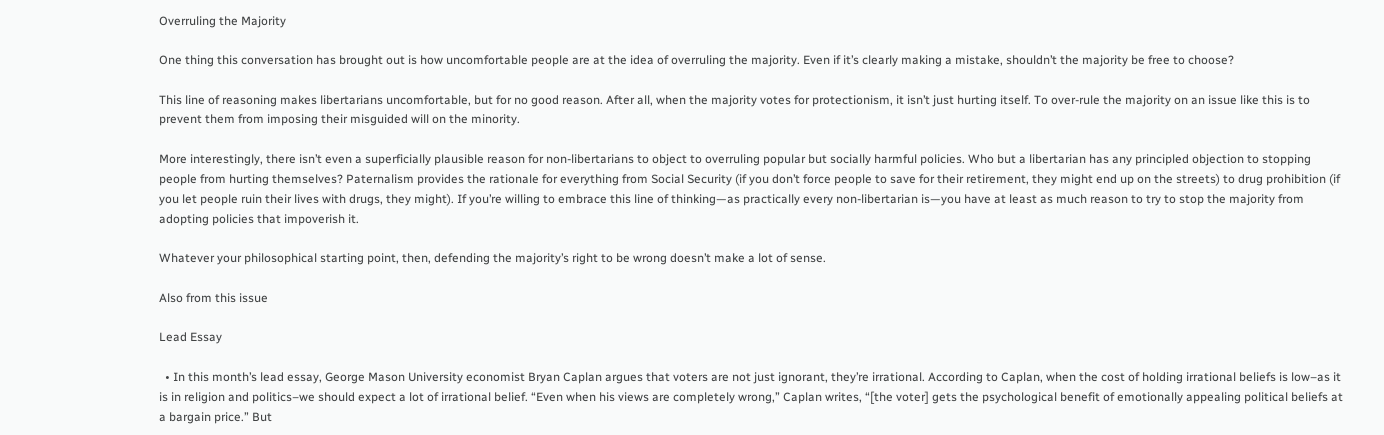Overruling the Majority

One thing this conversation has brought out is how uncomfortable people are at the idea of overruling the majority. Even if it’s clearly making a mistake, shouldn’t the majority be free to choose?

This line of reasoning makes libertarians uncomfortable, but for no good reason. After all, when the majority votes for protectionism, it isn’t just hurting itself. To over-rule the majority on an issue like this is to prevent them from imposing their misguided will on the minority.

More interestingly, there isn’t even a superficially plausible reason for non-libertarians to object to overruling popular but socially harmful policies. Who but a libertarian has any principled objection to stopping people from hurting themselves? Paternalism provides the rationale for everything from Social Security (if you don’t force people to save for their retirement, they might end up on the streets) to drug prohibition (if you let people ruin their lives with drugs, they might). If you’re willing to embrace this line of thinking—as practically every non-libertarian is—you have at least as much reason to try to stop the majority from adopting policies that impoverish it.

Whatever your philosophical starting point, then, defending the majority’s right to be wrong doesn’t make a lot of sense.

Also from this issue

Lead Essay

  • In this month’s lead essay, George Mason University economist Bryan Caplan argues that voters are not just ignorant, they’re irrational. According to Caplan, when the cost of holding irrational beliefs is low–as it is in religion and politics–we should expect a lot of irrational belief. “Even when his views are completely wrong,” Caplan writes, “[the voter] gets the psychological benefit of emotionally appealing political beliefs at a bargain price.” But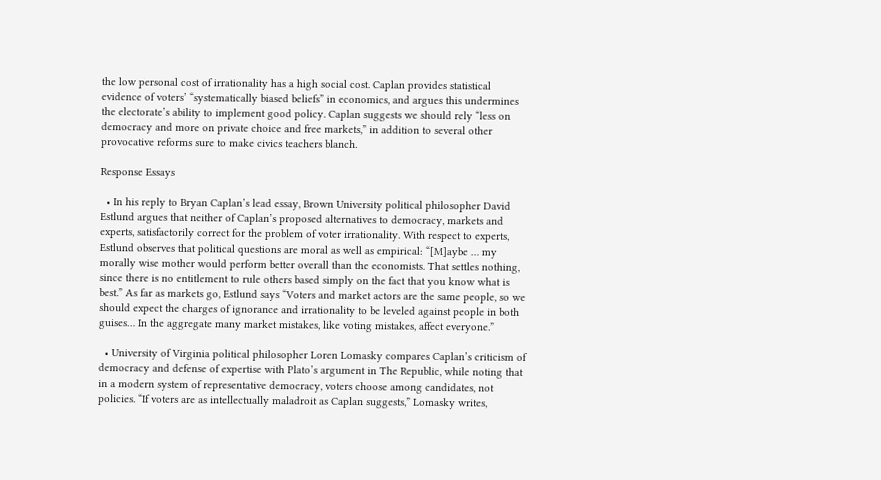the low personal cost of irrationality has a high social cost. Caplan provides statistical evidence of voters’ “systematically biased beliefs” in economics, and argues this undermines the electorate’s ability to implement good policy. Caplan suggests we should rely “less on democracy and more on private choice and free markets,” in addition to several other provocative reforms sure to make civics teachers blanch.

Response Essays

  • In his reply to Bryan Caplan’s lead essay, Brown University political philosopher David Estlund argues that neither of Caplan’s proposed alternatives to democracy, markets and experts, satisfactorily correct for the problem of voter irrationality. With respect to experts, Estlund observes that political questions are moral as well as empirical: “[M]aybe … my morally wise mother would perform better overall than the economists. That settles nothing, since there is no entitlement to rule others based simply on the fact that you know what is best.” As far as markets go, Estlund says “Voters and market actors are the same people, so we should expect the charges of ignorance and irrationality to be leveled against people in both guises… In the aggregate many market mistakes, like voting mistakes, affect everyone.”

  • University of Virginia political philosopher Loren Lomasky compares Caplan’s criticism of democracy and defense of expertise with Plato’s argument in The Republic, while noting that in a modern system of representative democracy, voters choose among candidates, not policies. “If voters are as intellectually maladroit as Caplan suggests,” Lomasky writes,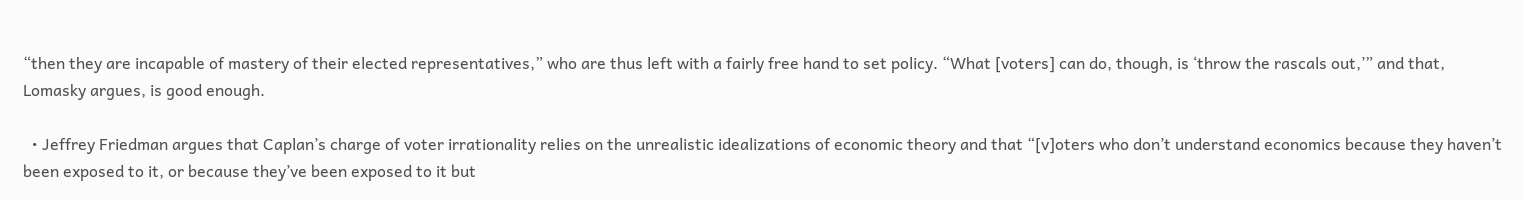“then they are incapable of mastery of their elected representatives,” who are thus left with a fairly free hand to set policy. “What [voters] can do, though, is ‘throw the rascals out,’” and that, Lomasky argues, is good enough.

  • Jeffrey Friedman argues that Caplan’s charge of voter irrationality relies on the unrealistic idealizations of economic theory and that “[v]oters who don’t understand economics because they haven’t been exposed to it, or because they’ve been exposed to it but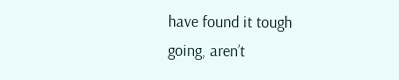have found it tough going, aren’t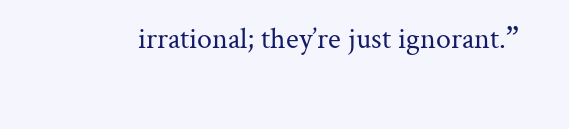irrational; they’re just ignorant.”